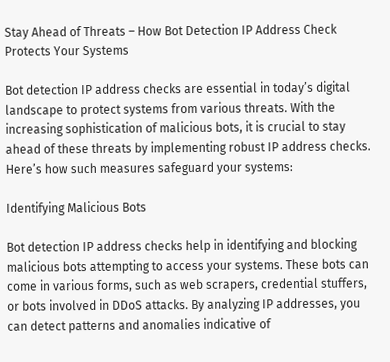Stay Ahead of Threats – How Bot Detection IP Address Check Protects Your Systems

Bot detection IP address checks are essential in today’s digital landscape to protect systems from various threats. With the increasing sophistication of malicious bots, it is crucial to stay ahead of these threats by implementing robust IP address checks. Here’s how such measures safeguard your systems:

Identifying Malicious Bots

Bot detection IP address checks help in identifying and blocking malicious bots attempting to access your systems. These bots can come in various forms, such as web scrapers, credential stuffers, or bots involved in DDoS attacks. By analyzing IP addresses, you can detect patterns and anomalies indicative of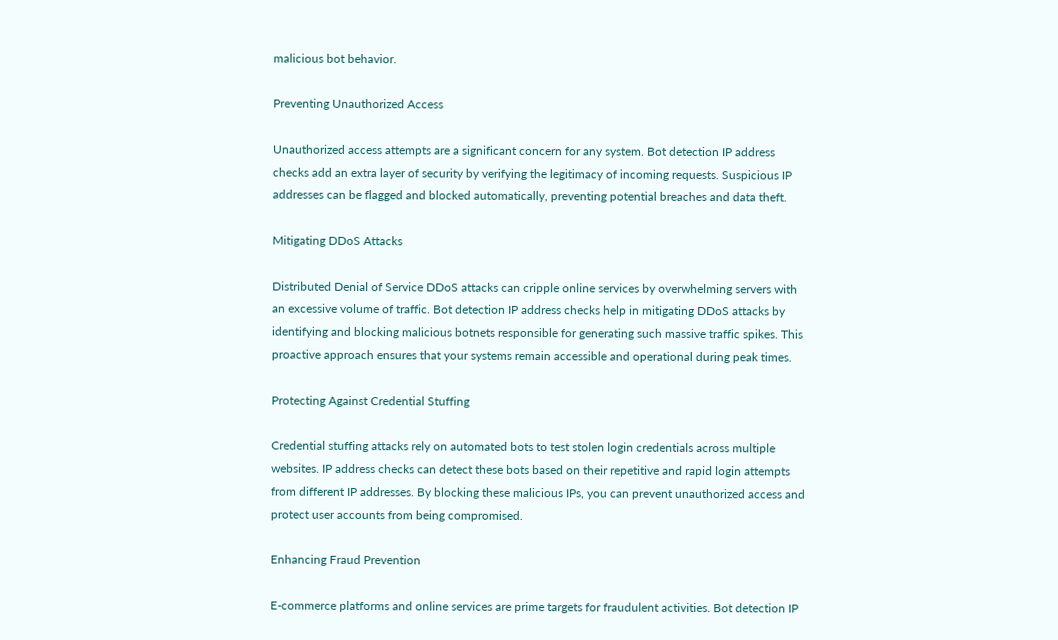malicious bot behavior.

Preventing Unauthorized Access

Unauthorized access attempts are a significant concern for any system. Bot detection IP address checks add an extra layer of security by verifying the legitimacy of incoming requests. Suspicious IP addresses can be flagged and blocked automatically, preventing potential breaches and data theft.

Mitigating DDoS Attacks

Distributed Denial of Service DDoS attacks can cripple online services by overwhelming servers with an excessive volume of traffic. Bot detection IP address checks help in mitigating DDoS attacks by identifying and blocking malicious botnets responsible for generating such massive traffic spikes. This proactive approach ensures that your systems remain accessible and operational during peak times.

Protecting Against Credential Stuffing

Credential stuffing attacks rely on automated bots to test stolen login credentials across multiple websites. IP address checks can detect these bots based on their repetitive and rapid login attempts from different IP addresses. By blocking these malicious IPs, you can prevent unauthorized access and protect user accounts from being compromised.

Enhancing Fraud Prevention

E-commerce platforms and online services are prime targets for fraudulent activities. Bot detection IP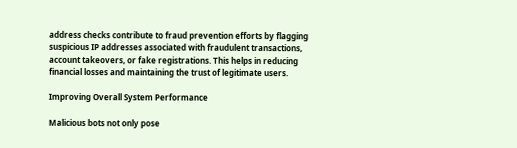address checks contribute to fraud prevention efforts by flagging suspicious IP addresses associated with fraudulent transactions, account takeovers, or fake registrations. This helps in reducing financial losses and maintaining the trust of legitimate users.

Improving Overall System Performance

Malicious bots not only pose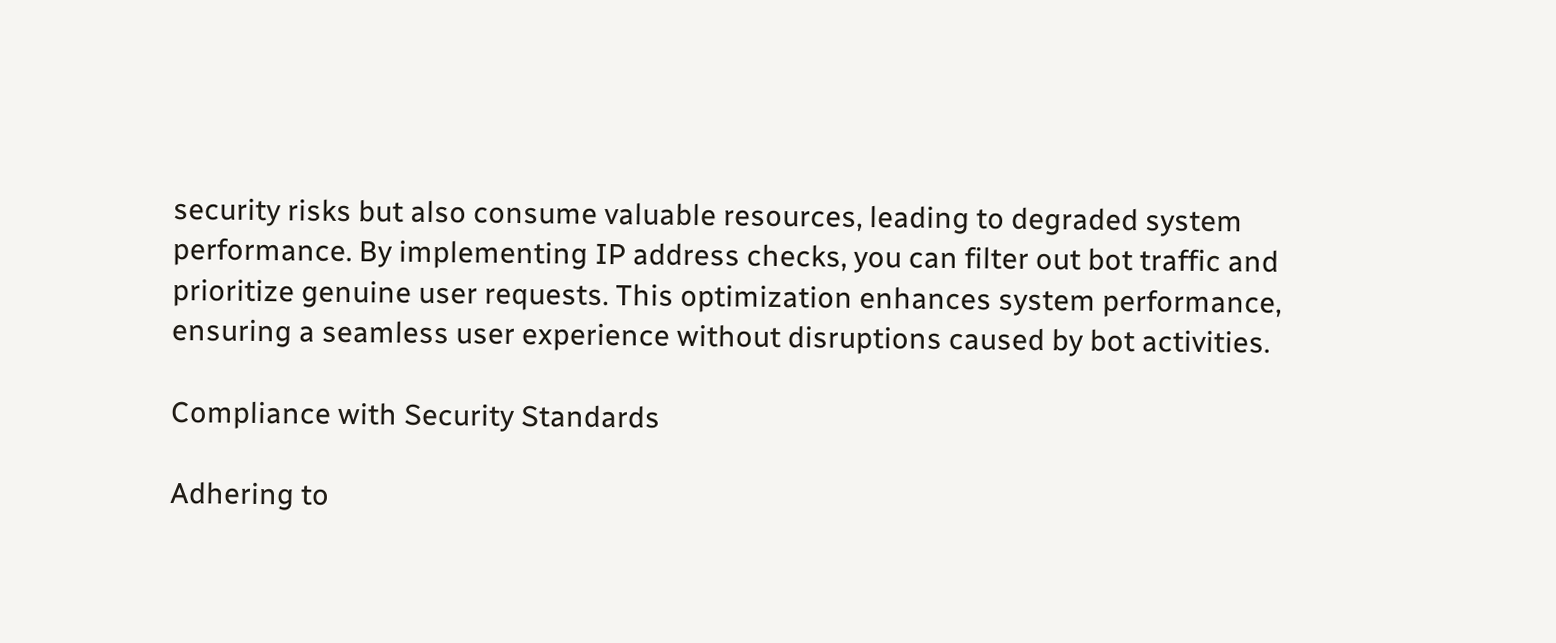security risks but also consume valuable resources, leading to degraded system performance. By implementing IP address checks, you can filter out bot traffic and prioritize genuine user requests. This optimization enhances system performance, ensuring a seamless user experience without disruptions caused by bot activities.

Compliance with Security Standards

Adhering to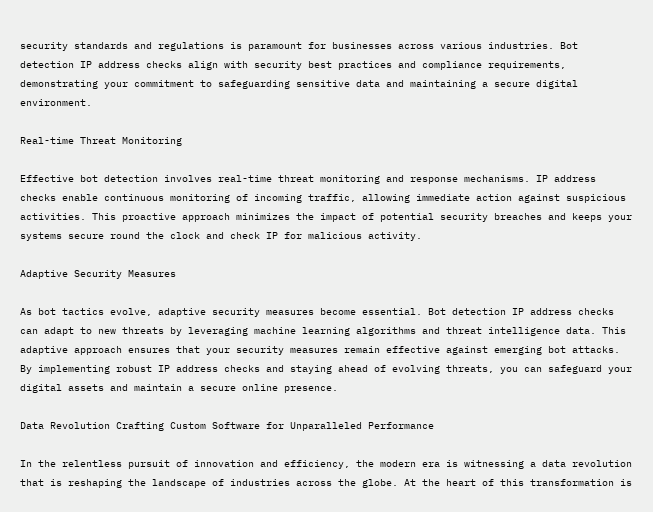security standards and regulations is paramount for businesses across various industries. Bot detection IP address checks align with security best practices and compliance requirements, demonstrating your commitment to safeguarding sensitive data and maintaining a secure digital environment.

Real-time Threat Monitoring

Effective bot detection involves real-time threat monitoring and response mechanisms. IP address checks enable continuous monitoring of incoming traffic, allowing immediate action against suspicious activities. This proactive approach minimizes the impact of potential security breaches and keeps your systems secure round the clock and check IP for malicious activity.

Adaptive Security Measures

As bot tactics evolve, adaptive security measures become essential. Bot detection IP address checks can adapt to new threats by leveraging machine learning algorithms and threat intelligence data. This adaptive approach ensures that your security measures remain effective against emerging bot attacks. By implementing robust IP address checks and staying ahead of evolving threats, you can safeguard your digital assets and maintain a secure online presence.

Data Revolution Crafting Custom Software for Unparalleled Performance

In the relentless pursuit of innovation and efficiency, the modern era is witnessing a data revolution that is reshaping the landscape of industries across the globe. At the heart of this transformation is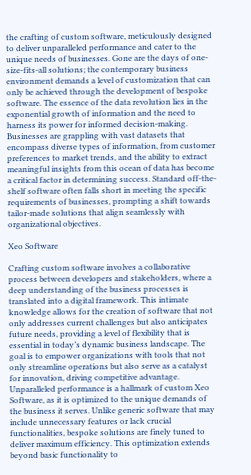the crafting of custom software, meticulously designed to deliver unparalleled performance and cater to the unique needs of businesses. Gone are the days of one-size-fits-all solutions; the contemporary business environment demands a level of customization that can only be achieved through the development of bespoke software. The essence of the data revolution lies in the exponential growth of information and the need to harness its power for informed decision-making. Businesses are grappling with vast datasets that encompass diverse types of information, from customer preferences to market trends, and the ability to extract meaningful insights from this ocean of data has become a critical factor in determining success. Standard off-the-shelf software often falls short in meeting the specific requirements of businesses, prompting a shift towards tailor-made solutions that align seamlessly with organizational objectives.

Xeo Software

Crafting custom software involves a collaborative process between developers and stakeholders, where a deep understanding of the business processes is translated into a digital framework. This intimate knowledge allows for the creation of software that not only addresses current challenges but also anticipates future needs, providing a level of flexibility that is essential in today’s dynamic business landscape. The goal is to empower organizations with tools that not only streamline operations but also serve as a catalyst for innovation, driving competitive advantage. Unparalleled performance is a hallmark of custom Xeo Software, as it is optimized to the unique demands of the business it serves. Unlike generic software that may include unnecessary features or lack crucial functionalities, bespoke solutions are finely tuned to deliver maximum efficiency. This optimization extends beyond basic functionality to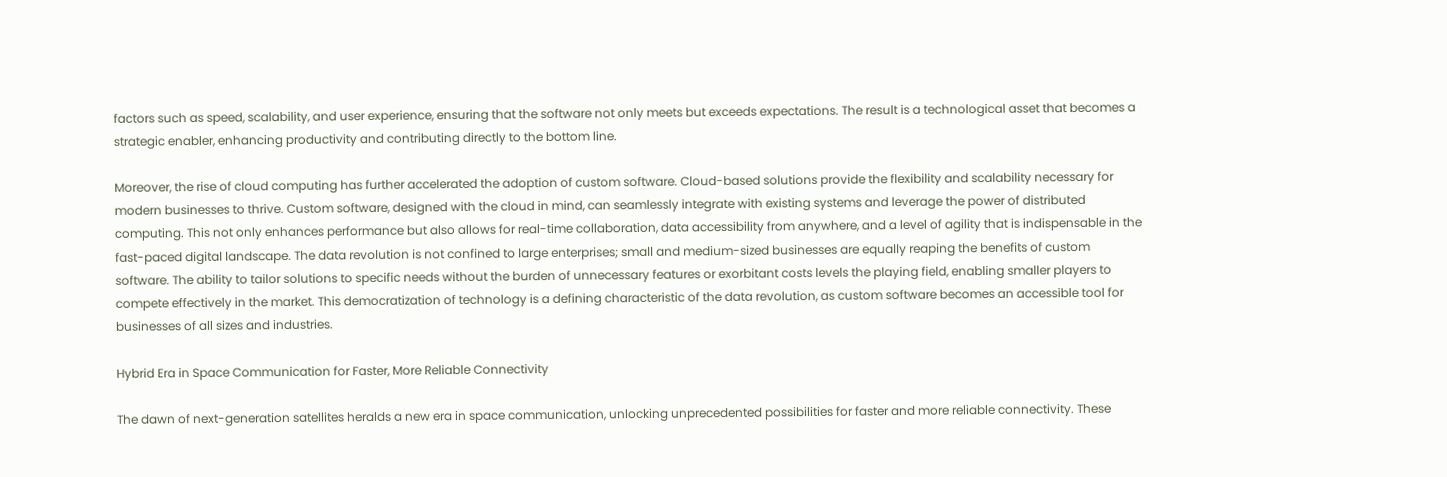factors such as speed, scalability, and user experience, ensuring that the software not only meets but exceeds expectations. The result is a technological asset that becomes a strategic enabler, enhancing productivity and contributing directly to the bottom line.

Moreover, the rise of cloud computing has further accelerated the adoption of custom software. Cloud-based solutions provide the flexibility and scalability necessary for modern businesses to thrive. Custom software, designed with the cloud in mind, can seamlessly integrate with existing systems and leverage the power of distributed computing. This not only enhances performance but also allows for real-time collaboration, data accessibility from anywhere, and a level of agility that is indispensable in the fast-paced digital landscape. The data revolution is not confined to large enterprises; small and medium-sized businesses are equally reaping the benefits of custom software. The ability to tailor solutions to specific needs without the burden of unnecessary features or exorbitant costs levels the playing field, enabling smaller players to compete effectively in the market. This democratization of technology is a defining characteristic of the data revolution, as custom software becomes an accessible tool for businesses of all sizes and industries.

Hybrid Era in Space Communication for Faster, More Reliable Connectivity

The dawn of next-generation satellites heralds a new era in space communication, unlocking unprecedented possibilities for faster and more reliable connectivity. These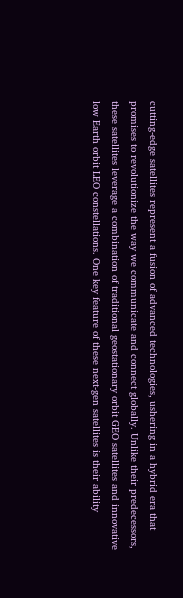cutting-edge satellites represent a fusion of advanced technologies, ushering in a hybrid era that promises to revolutionize the way we communicate and connect globally. Unlike their predecessors, these satellites leverage a combination of traditional geostationary orbit GEO satellites and innovative low Earth orbit LEO constellations. One key feature of these next-gen satellites is their ability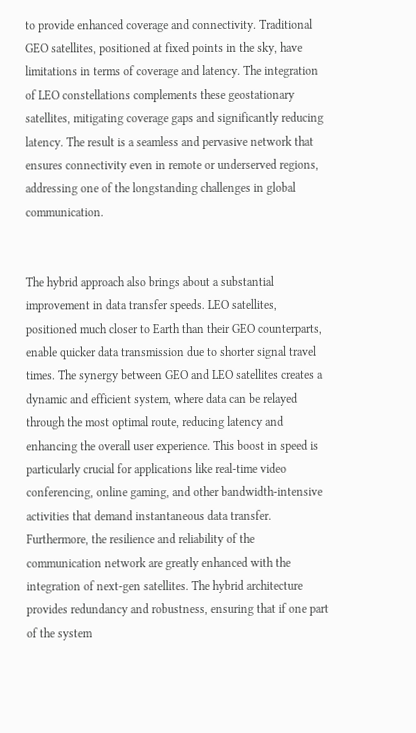to provide enhanced coverage and connectivity. Traditional GEO satellites, positioned at fixed points in the sky, have limitations in terms of coverage and latency. The integration of LEO constellations complements these geostationary satellites, mitigating coverage gaps and significantly reducing latency. The result is a seamless and pervasive network that ensures connectivity even in remote or underserved regions, addressing one of the longstanding challenges in global communication.


The hybrid approach also brings about a substantial improvement in data transfer speeds. LEO satellites, positioned much closer to Earth than their GEO counterparts, enable quicker data transmission due to shorter signal travel times. The synergy between GEO and LEO satellites creates a dynamic and efficient system, where data can be relayed through the most optimal route, reducing latency and enhancing the overall user experience. This boost in speed is particularly crucial for applications like real-time video conferencing, online gaming, and other bandwidth-intensive activities that demand instantaneous data transfer. Furthermore, the resilience and reliability of the communication network are greatly enhanced with the integration of next-gen satellites. The hybrid architecture provides redundancy and robustness, ensuring that if one part of the system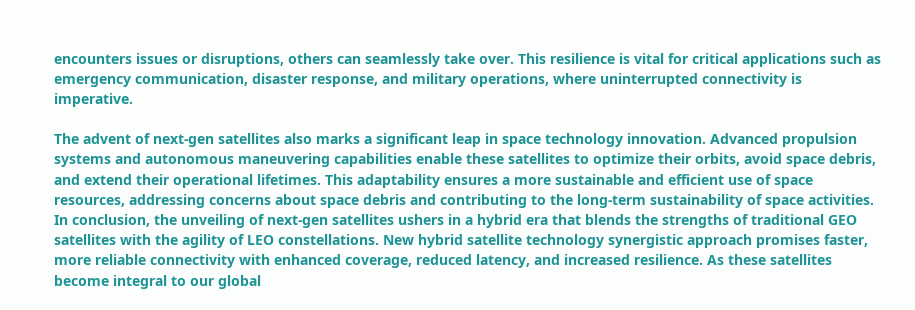encounters issues or disruptions, others can seamlessly take over. This resilience is vital for critical applications such as emergency communication, disaster response, and military operations, where uninterrupted connectivity is imperative.

The advent of next-gen satellites also marks a significant leap in space technology innovation. Advanced propulsion systems and autonomous maneuvering capabilities enable these satellites to optimize their orbits, avoid space debris, and extend their operational lifetimes. This adaptability ensures a more sustainable and efficient use of space resources, addressing concerns about space debris and contributing to the long-term sustainability of space activities. In conclusion, the unveiling of next-gen satellites ushers in a hybrid era that blends the strengths of traditional GEO satellites with the agility of LEO constellations. New hybrid satellite technology synergistic approach promises faster, more reliable connectivity with enhanced coverage, reduced latency, and increased resilience. As these satellites become integral to our global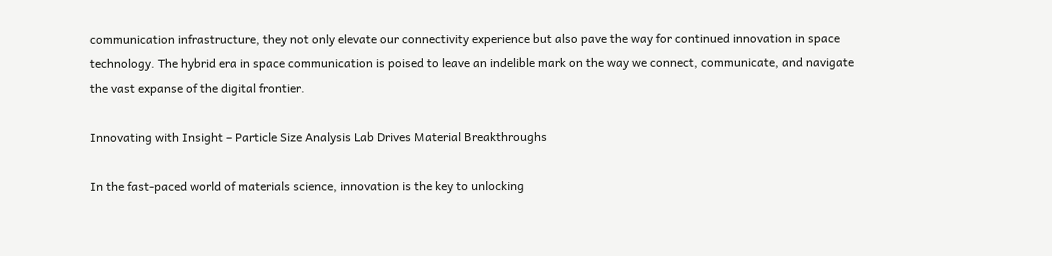communication infrastructure, they not only elevate our connectivity experience but also pave the way for continued innovation in space technology. The hybrid era in space communication is poised to leave an indelible mark on the way we connect, communicate, and navigate the vast expanse of the digital frontier.

Innovating with Insight – Particle Size Analysis Lab Drives Material Breakthroughs

In the fast-paced world of materials science, innovation is the key to unlocking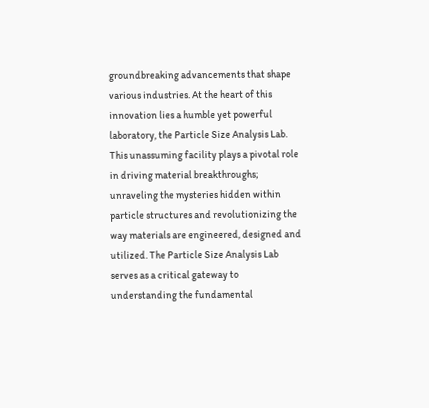groundbreaking advancements that shape various industries. At the heart of this innovation lies a humble yet powerful laboratory, the Particle Size Analysis Lab. This unassuming facility plays a pivotal role in driving material breakthroughs; unraveling the mysteries hidden within particle structures and revolutionizing the way materials are engineered, designed and utilized. The Particle Size Analysis Lab serves as a critical gateway to understanding the fundamental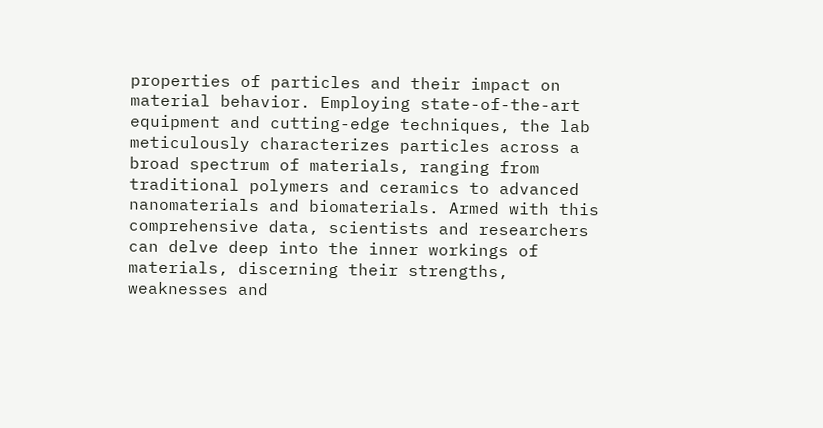properties of particles and their impact on material behavior. Employing state-of-the-art equipment and cutting-edge techniques, the lab meticulously characterizes particles across a broad spectrum of materials, ranging from traditional polymers and ceramics to advanced nanomaterials and biomaterials. Armed with this comprehensive data, scientists and researchers can delve deep into the inner workings of materials, discerning their strengths, weaknesses and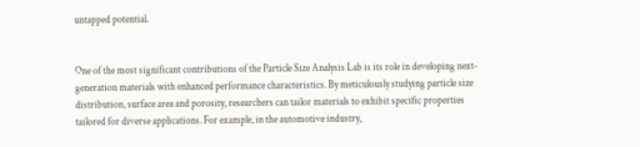untapped potential.


One of the most significant contributions of the Particle Size Analysis Lab is its role in developing next-generation materials with enhanced performance characteristics. By meticulously studying particle size distribution, surface area and porosity, researchers can tailor materials to exhibit specific properties tailored for diverse applications. For example, in the automotive industry,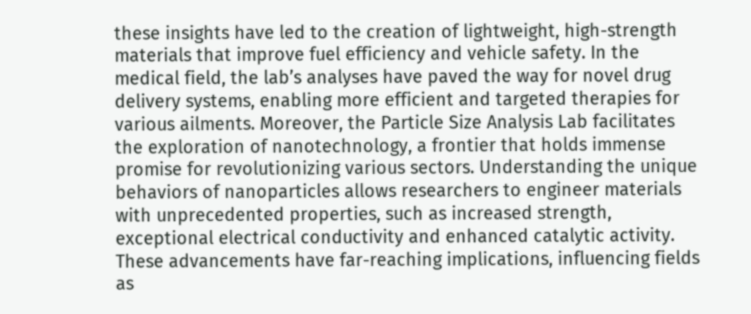these insights have led to the creation of lightweight, high-strength materials that improve fuel efficiency and vehicle safety. In the medical field, the lab’s analyses have paved the way for novel drug delivery systems, enabling more efficient and targeted therapies for various ailments. Moreover, the Particle Size Analysis Lab facilitates the exploration of nanotechnology, a frontier that holds immense promise for revolutionizing various sectors. Understanding the unique behaviors of nanoparticles allows researchers to engineer materials with unprecedented properties, such as increased strength, exceptional electrical conductivity and enhanced catalytic activity. These advancements have far-reaching implications, influencing fields as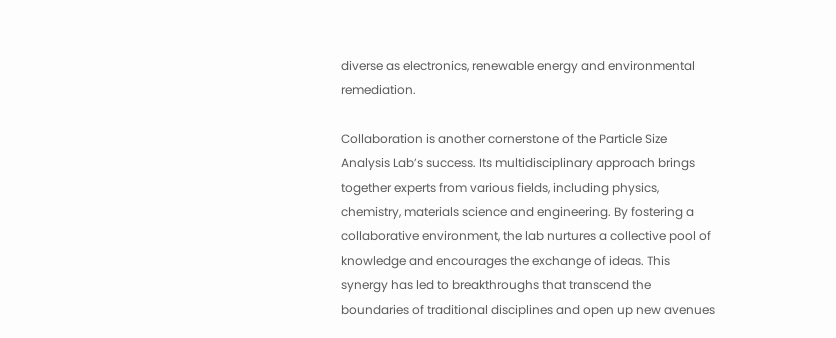diverse as electronics, renewable energy and environmental remediation.

Collaboration is another cornerstone of the Particle Size Analysis Lab’s success. Its multidisciplinary approach brings together experts from various fields, including physics, chemistry, materials science and engineering. By fostering a collaborative environment, the lab nurtures a collective pool of knowledge and encourages the exchange of ideas. This synergy has led to breakthroughs that transcend the boundaries of traditional disciplines and open up new avenues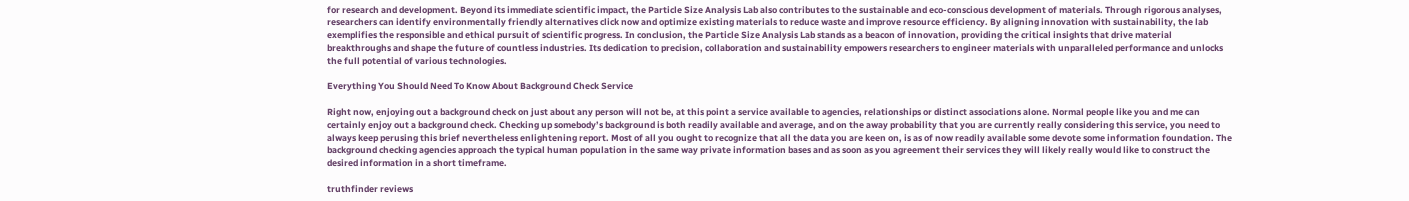for research and development. Beyond its immediate scientific impact, the Particle Size Analysis Lab also contributes to the sustainable and eco-conscious development of materials. Through rigorous analyses, researchers can identify environmentally friendly alternatives click now and optimize existing materials to reduce waste and improve resource efficiency. By aligning innovation with sustainability, the lab exemplifies the responsible and ethical pursuit of scientific progress. In conclusion, the Particle Size Analysis Lab stands as a beacon of innovation, providing the critical insights that drive material breakthroughs and shape the future of countless industries. Its dedication to precision, collaboration and sustainability empowers researchers to engineer materials with unparalleled performance and unlocks the full potential of various technologies.

Everything You Should Need To Know About Background Check Service

Right now, enjoying out a background check on just about any person will not be, at this point a service available to agencies, relationships or distinct associations alone. Normal people like you and me can certainly enjoy out a background check. Checking up somebody’s background is both readily available and average, and on the away probability that you are currently really considering this service, you need to always keep perusing this brief nevertheless enlightening report. Most of all you ought to recognize that all the data you are keen on, is as of now readily available some devote some information foundation. The background checking agencies approach the typical human population in the same way private information bases and as soon as you agreement their services they will likely really would like to construct the desired information in a short timeframe.

truthfinder reviews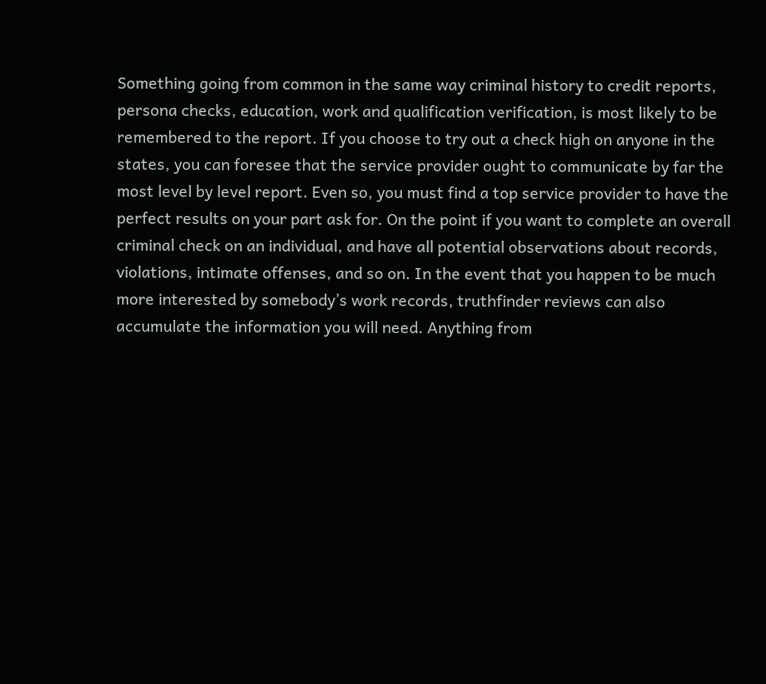Something going from common in the same way criminal history to credit reports, persona checks, education, work and qualification verification, is most likely to be remembered to the report. If you choose to try out a check high on anyone in the states, you can foresee that the service provider ought to communicate by far the most level by level report. Even so, you must find a top service provider to have the perfect results on your part ask for. On the point if you want to complete an overall criminal check on an individual, and have all potential observations about records, violations, intimate offenses, and so on. In the event that you happen to be much more interested by somebody’s work records, truthfinder reviews can also accumulate the information you will need. Anything from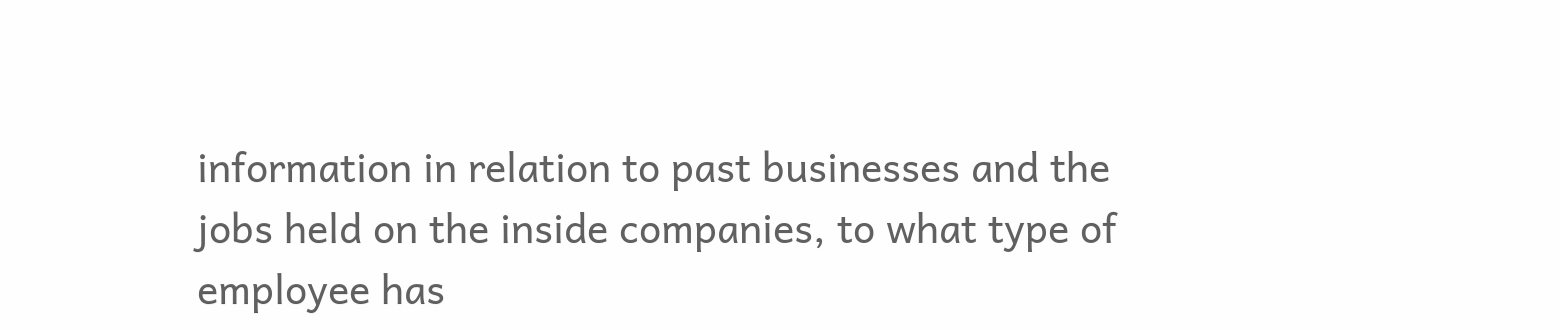information in relation to past businesses and the jobs held on the inside companies, to what type of employee has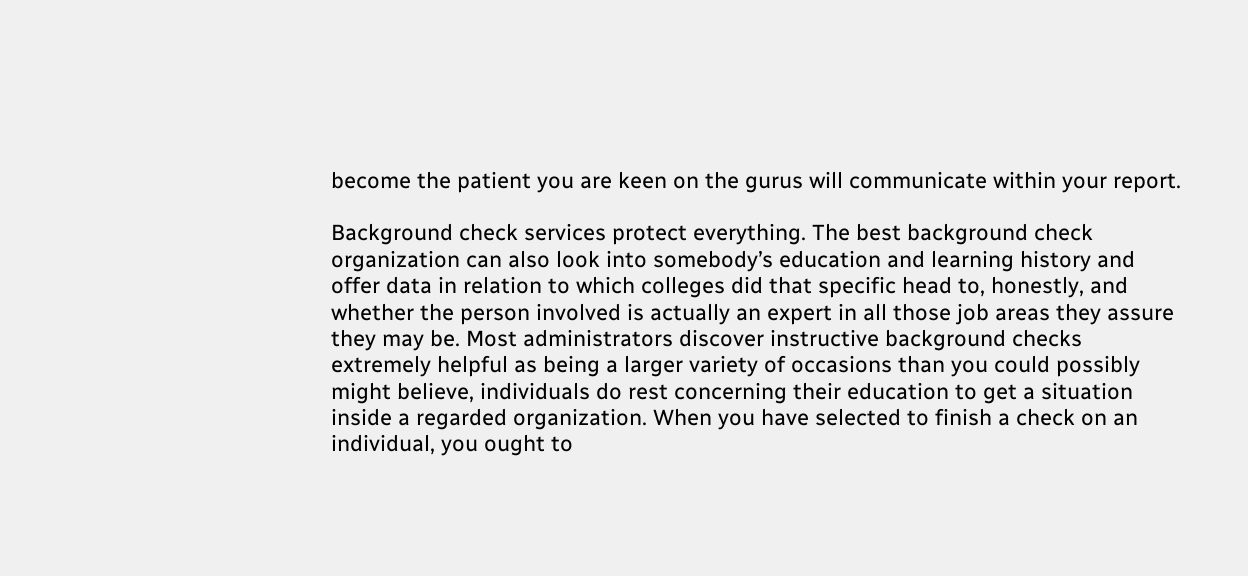become the patient you are keen on the gurus will communicate within your report.

Background check services protect everything. The best background check organization can also look into somebody’s education and learning history and offer data in relation to which colleges did that specific head to, honestly, and whether the person involved is actually an expert in all those job areas they assure they may be. Most administrators discover instructive background checks extremely helpful as being a larger variety of occasions than you could possibly might believe, individuals do rest concerning their education to get a situation inside a regarded organization. When you have selected to finish a check on an individual, you ought to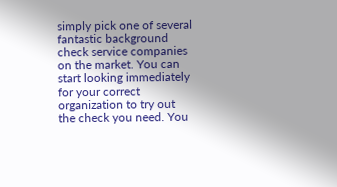simply pick one of several fantastic background check service companies on the market. You can start looking immediately for your correct organization to try out the check you need. You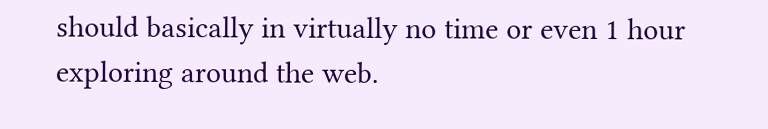should basically in virtually no time or even 1 hour exploring around the web.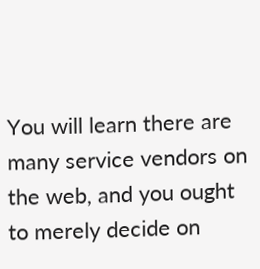You will learn there are many service vendors on the web, and you ought to merely decide on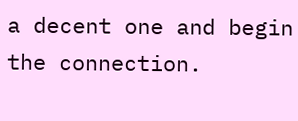a decent one and begin the connection.